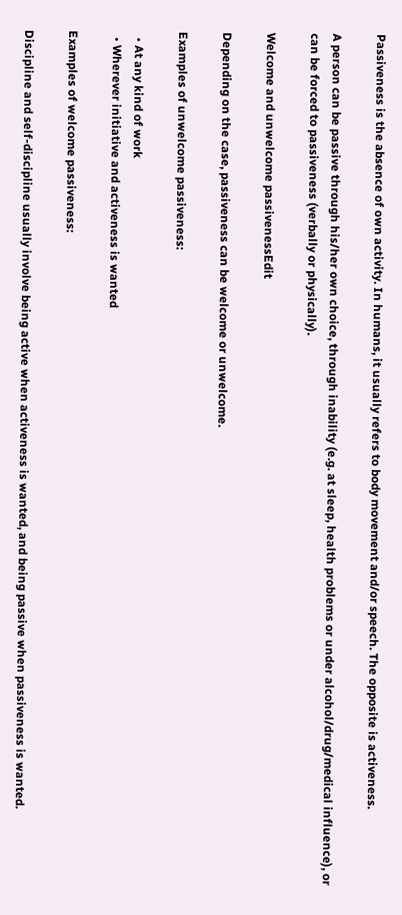Passiveness is the absence of own activity. In humans, it usually refers to body movement and/or speech. The opposite is activeness.

A person can be passive through his/her own choice, through inability (e.g. at sleep, health problems or under alcohol/drug/medical influence), or can be forced to passiveness (verbally or physically).

Welcome and unwelcome passivenessEdit

Depending on the case, passiveness can be welcome or unwelcome.

Examples of unwelcome passiveness:

  • At any kind of work
  • Wherever initiative and activeness is wanted

Examples of welcome passiveness:

Discipline and self-discipline usually involve being active when activeness is wanted, and being passive when passiveness is wanted.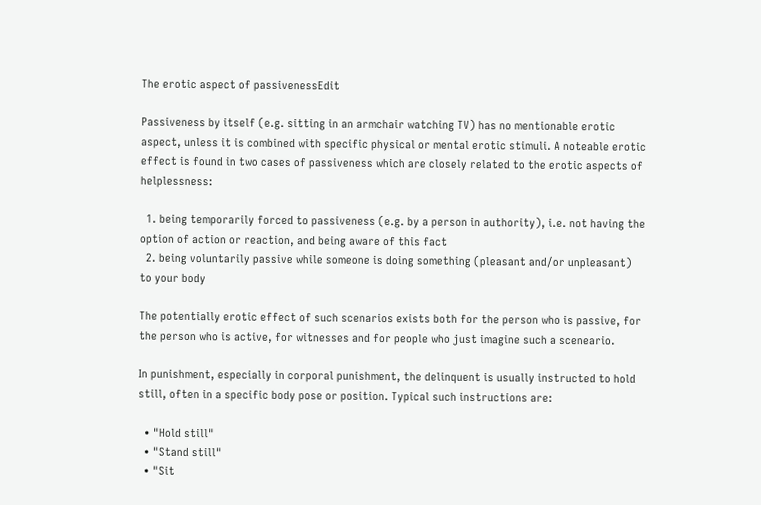The erotic aspect of passivenessEdit

Passiveness by itself (e.g. sitting in an armchair watching TV) has no mentionable erotic aspect, unless it is combined with specific physical or mental erotic stimuli. A noteable erotic effect is found in two cases of passiveness which are closely related to the erotic aspects of helplessness:

  1. being temporarily forced to passiveness (e.g. by a person in authority), i.e. not having the option of action or reaction, and being aware of this fact
  2. being voluntarily passive while someone is doing something (pleasant and/or unpleasant) to your body

The potentially erotic effect of such scenarios exists both for the person who is passive, for the person who is active, for witnesses and for people who just imagine such a sceneario.

In punishment, especially in corporal punishment, the delinquent is usually instructed to hold still, often in a specific body pose or position. Typical such instructions are:

  • "Hold still"
  • "Stand still"
  • "Sit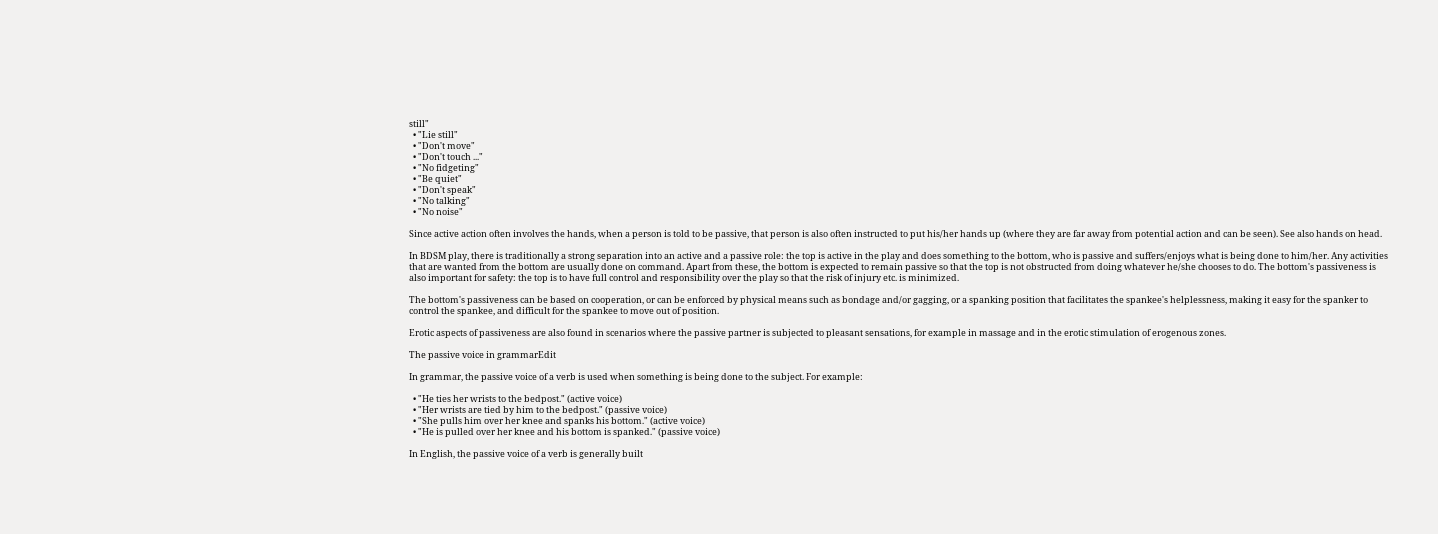still"
  • "Lie still"
  • "Don't move"
  • "Don't touch ..."
  • "No fidgeting"
  • "Be quiet"
  • "Don't speak"
  • "No talking"
  • "No noise"

Since active action often involves the hands, when a person is told to be passive, that person is also often instructed to put his/her hands up (where they are far away from potential action and can be seen). See also hands on head.

In BDSM play, there is traditionally a strong separation into an active and a passive role: the top is active in the play and does something to the bottom, who is passive and suffers/enjoys what is being done to him/her. Any activities that are wanted from the bottom are usually done on command. Apart from these, the bottom is expected to remain passive so that the top is not obstructed from doing whatever he/she chooses to do. The bottom's passiveness is also important for safety: the top is to have full control and responsibility over the play so that the risk of injury etc. is minimized.

The bottom's passiveness can be based on cooperation, or can be enforced by physical means such as bondage and/or gagging, or a spanking position that facilitates the spankee's helplessness, making it easy for the spanker to control the spankee, and difficult for the spankee to move out of position.

Erotic aspects of passiveness are also found in scenarios where the passive partner is subjected to pleasant sensations, for example in massage and in the erotic stimulation of erogenous zones.

The passive voice in grammarEdit

In grammar, the passive voice of a verb is used when something is being done to the subject. For example:

  • "He ties her wrists to the bedpost." (active voice)
  • "Her wrists are tied by him to the bedpost." (passive voice)
  • "She pulls him over her knee and spanks his bottom." (active voice)
  • "He is pulled over her knee and his bottom is spanked." (passive voice)

In English, the passive voice of a verb is generally built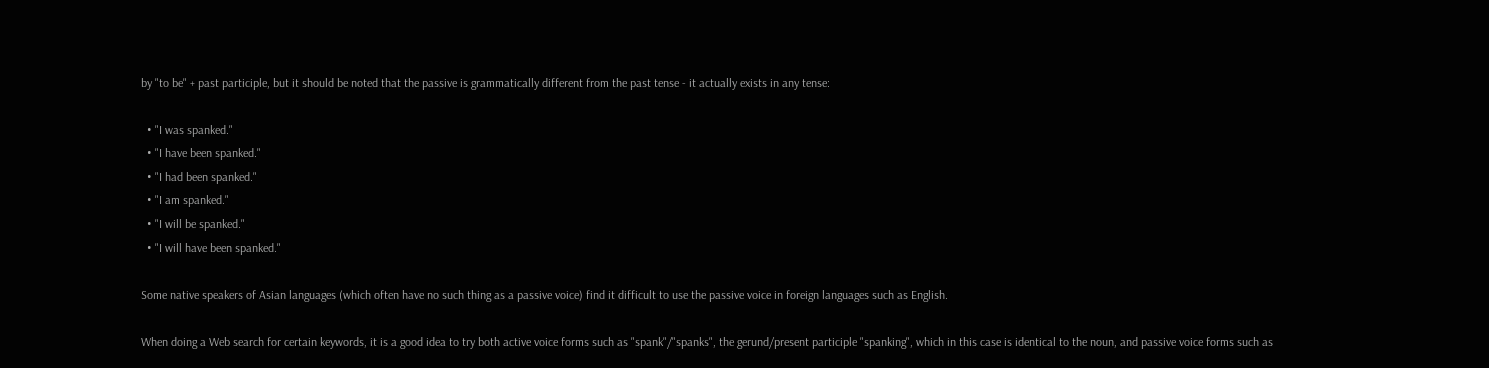by "to be" + past participle, but it should be noted that the passive is grammatically different from the past tense - it actually exists in any tense:

  • "I was spanked."
  • "I have been spanked."
  • "I had been spanked."
  • "I am spanked."
  • "I will be spanked."
  • "I will have been spanked."

Some native speakers of Asian languages (which often have no such thing as a passive voice) find it difficult to use the passive voice in foreign languages such as English.

When doing a Web search for certain keywords, it is a good idea to try both active voice forms such as "spank"/"spanks", the gerund/present participle "spanking", which in this case is identical to the noun, and passive voice forms such as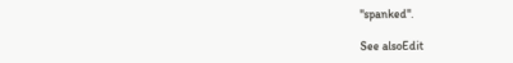"spanked".

See alsoEdit